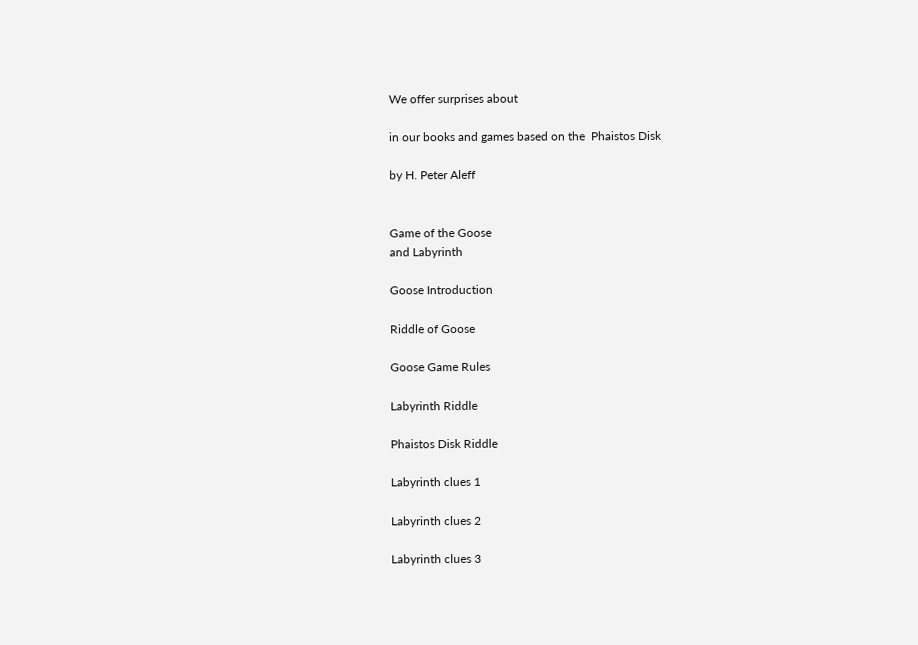We offer surprises about

in our books and games based on the  Phaistos Disk

by H. Peter Aleff


Game of the Goose
and Labyrinth

Goose Introduction

Riddle of Goose

Goose Game Rules

Labyrinth Riddle

Phaistos Disk Riddle

Labyrinth clues 1

Labyrinth clues 2

Labyrinth clues 3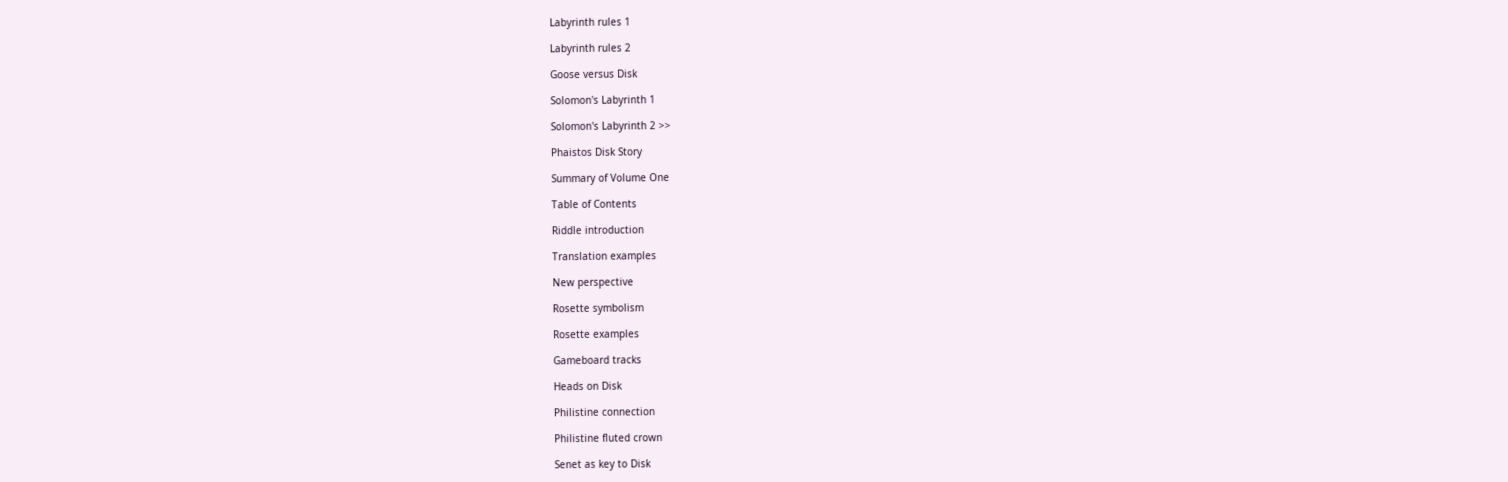Labyrinth rules 1

Labyrinth rules 2

Goose versus Disk

Solomon's Labyrinth 1

Solomon's Labyrinth 2 >>

Phaistos Disk Story

Summary of Volume One

Table of Contents

Riddle introduction

Translation examples

New perspective

Rosette symbolism

Rosette examples

Gameboard tracks

Heads on Disk

Philistine connection

Philistine fluted crown

Senet as key to Disk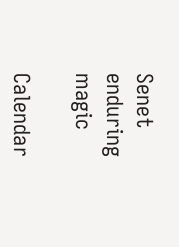Senet enduring magic

Calendar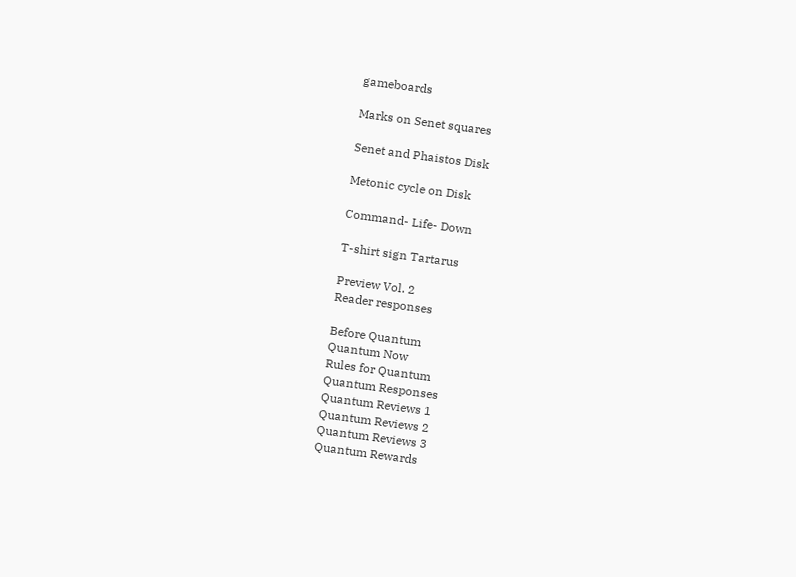gameboards

Marks on Senet squares

Senet and Phaistos Disk

Metonic cycle on Disk

Command- Life- Down

T-shirt sign Tartarus

Preview Vol. 2
Reader responses

Before Quantum
Quantum Now
Rules for Quantum
Quantum Responses
Quantum Reviews 1
Quantum Reviews 2
Quantum Reviews 3
Quantum Rewards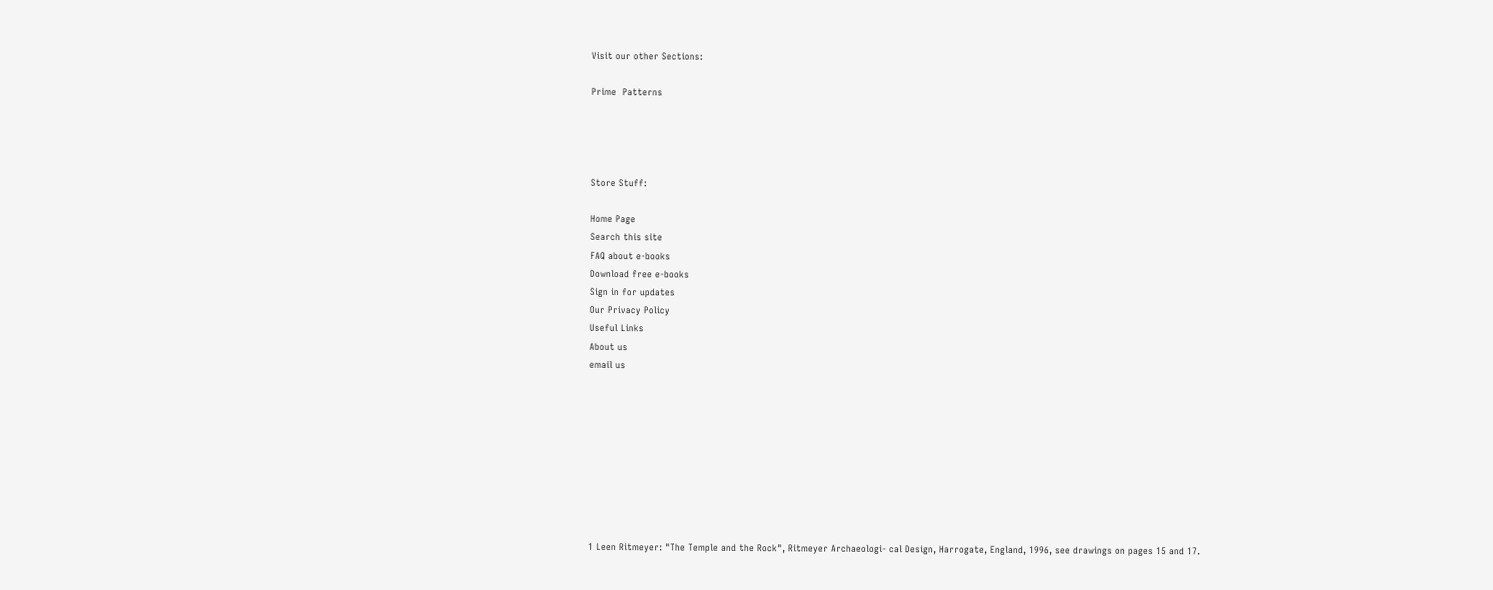Visit our other Sections:

Prime  Patterns




Store Stuff:

Home Page
Search this site
FAQ about e-books
Download free e-books
Sign in for updates
Our Privacy Policy
Useful Links
About us
email us









1 Leen Ritmeyer: "The Temple and the Rock", Ritmeyer Archaeologi- cal Design, Harrogate, England, 1996, see drawings on pages 15 and 17.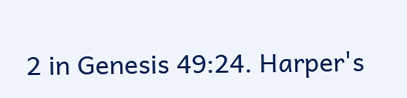2 in Genesis 49:24. Harper's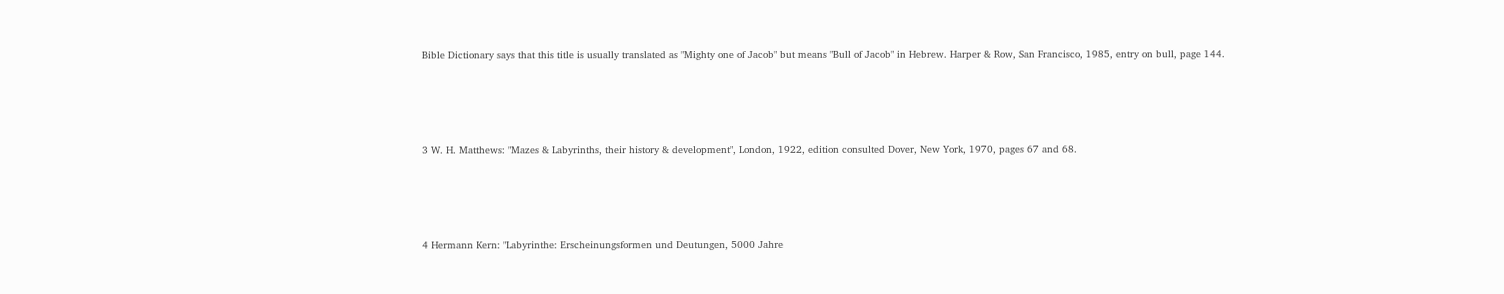Bible Dictionary says that this title is usually translated as "Mighty one of Jacob" but means "Bull of Jacob" in Hebrew. Harper & Row, San Francisco, 1985, entry on bull, page 144.




3 W. H. Matthews: "Mazes & Labyrinths, their history & development", London, 1922, edition consulted Dover, New York, 1970, pages 67 and 68.




4 Hermann Kern: "Labyrinthe: Erscheinungsformen und Deutungen, 5000 Jahre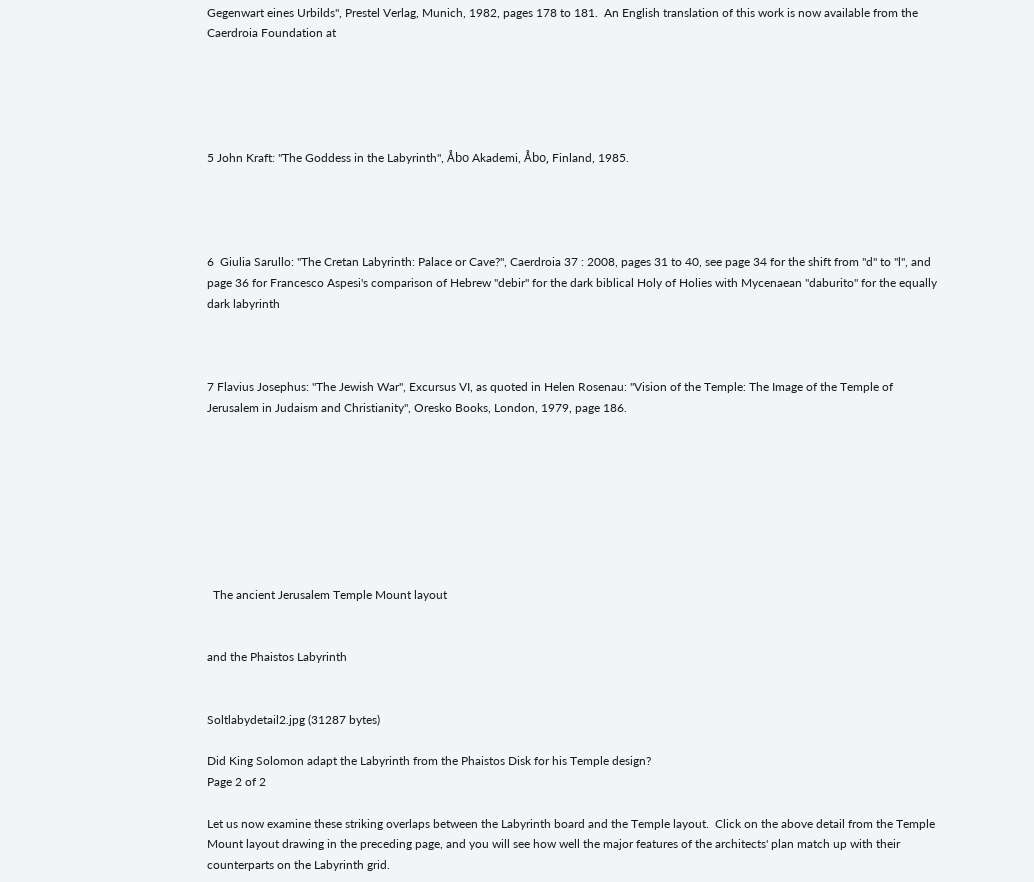Gegenwart eines Urbilds", Prestel Verlag, Munich, 1982, pages 178 to 181.  An English translation of this work is now available from the Caerdroia Foundation at





5 John Kraft: "The Goddess in the Labyrinth", Åbo Akademi, Åbo, Finland, 1985.




6  Giulia Sarullo: "The Cretan Labyrinth: Palace or Cave?", Caerdroia 37 : 2008, pages 31 to 40, see page 34 for the shift from "d" to "l", and page 36 for Francesco Aspesi's comparison of Hebrew "debir" for the dark biblical Holy of Holies with Mycenaean "daburito" for the equally dark labyrinth



7 Flavius Josephus: "The Jewish War", Excursus VI, as quoted in Helen Rosenau: "Vision of the Temple: The Image of the Temple of Jerusalem in Judaism and Christianity", Oresko Books, London, 1979, page 186.








  The ancient Jerusalem Temple Mount layout


and the Phaistos Labyrinth


Soltlabydetail2.jpg (31287 bytes)

Did King Solomon adapt the Labyrinth from the Phaistos Disk for his Temple design?
Page 2 of 2

Let us now examine these striking overlaps between the Labyrinth board and the Temple layout.  Click on the above detail from the Temple Mount layout drawing in the preceding page, and you will see how well the major features of the architects' plan match up with their counterparts on the Labyrinth grid.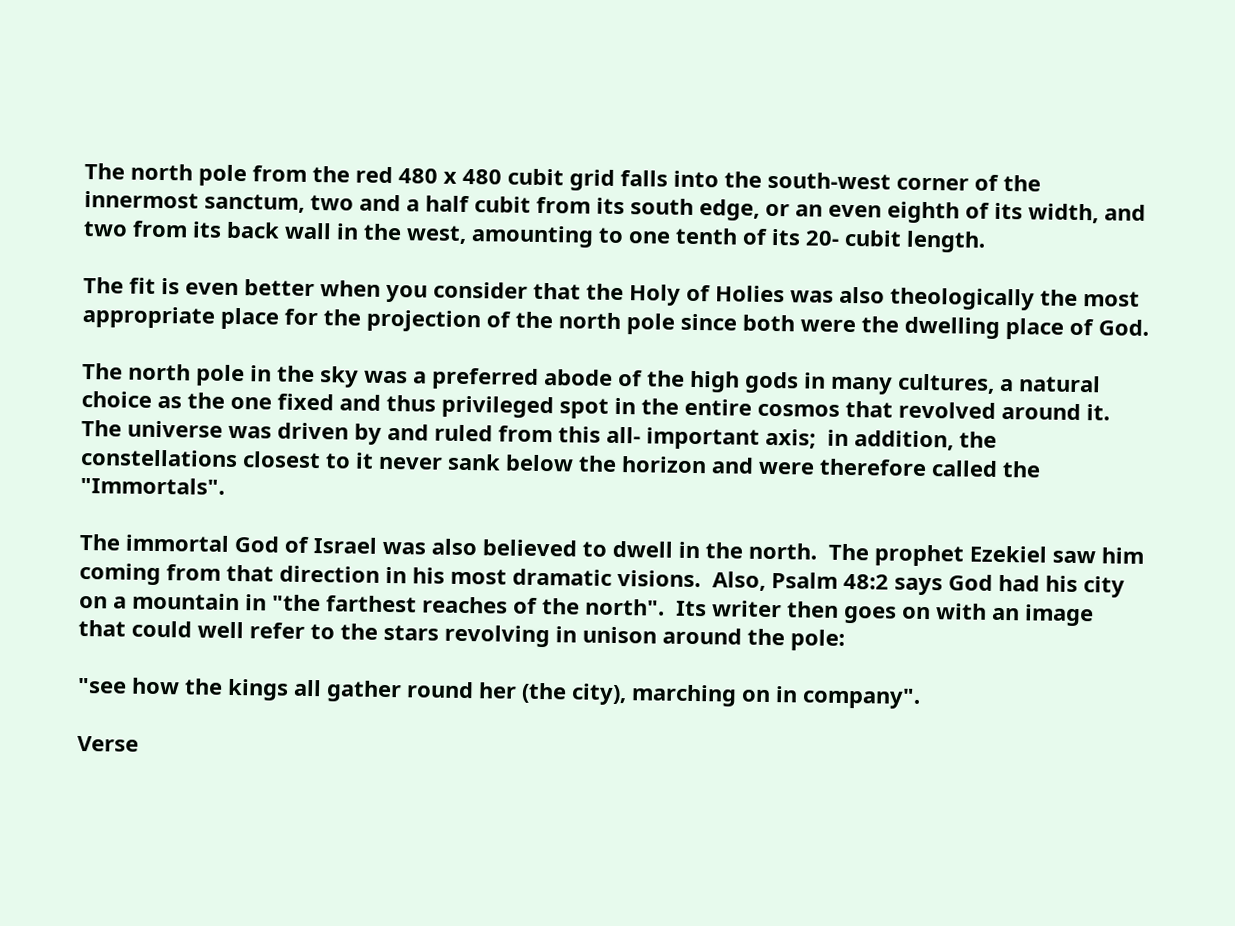The north pole from the red 480 x 480 cubit grid falls into the south-west corner of the innermost sanctum, two and a half cubit from its south edge, or an even eighth of its width, and two from its back wall in the west, amounting to one tenth of its 20- cubit length.

The fit is even better when you consider that the Holy of Holies was also theologically the most appropriate place for the projection of the north pole since both were the dwelling place of God.

The north pole in the sky was a preferred abode of the high gods in many cultures, a natural choice as the one fixed and thus privileged spot in the entire cosmos that revolved around it.  The universe was driven by and ruled from this all- important axis;  in addition, the constellations closest to it never sank below the horizon and were therefore called the "Immortals".

The immortal God of Israel was also believed to dwell in the north.  The prophet Ezekiel saw him coming from that direction in his most dramatic visions.  Also, Psalm 48:2 says God had his city on a mountain in "the farthest reaches of the north".  Its writer then goes on with an image that could well refer to the stars revolving in unison around the pole:

"see how the kings all gather round her (the city), marching on in company".

Verse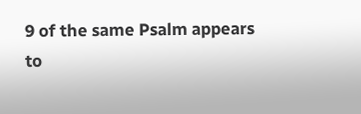9 of the same Psalm appears to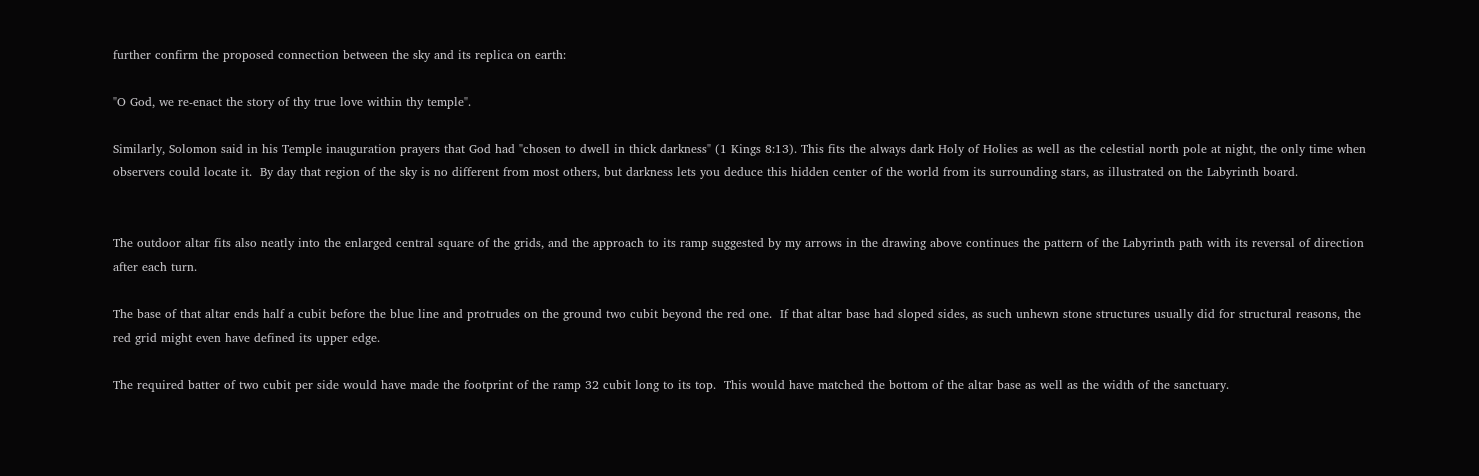further confirm the proposed connection between the sky and its replica on earth:

"O God, we re-enact the story of thy true love within thy temple".

Similarly, Solomon said in his Temple inauguration prayers that God had "chosen to dwell in thick darkness" (1 Kings 8:13). This fits the always dark Holy of Holies as well as the celestial north pole at night, the only time when observers could locate it.  By day that region of the sky is no different from most others, but darkness lets you deduce this hidden center of the world from its surrounding stars, as illustrated on the Labyrinth board.


The outdoor altar fits also neatly into the enlarged central square of the grids, and the approach to its ramp suggested by my arrows in the drawing above continues the pattern of the Labyrinth path with its reversal of direction after each turn.

The base of that altar ends half a cubit before the blue line and protrudes on the ground two cubit beyond the red one.  If that altar base had sloped sides, as such unhewn stone structures usually did for structural reasons, the red grid might even have defined its upper edge.

The required batter of two cubit per side would have made the footprint of the ramp 32 cubit long to its top.  This would have matched the bottom of the altar base as well as the width of the sanctuary.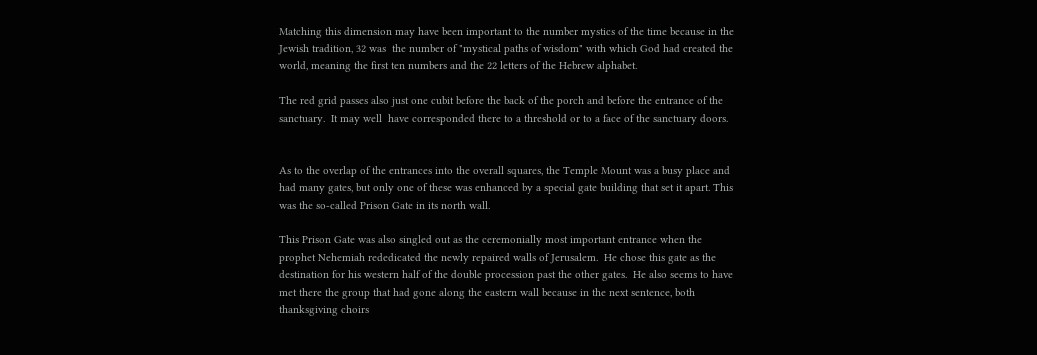Matching this dimension may have been important to the number mystics of the time because in the Jewish tradition, 32 was  the number of "mystical paths of wisdom" with which God had created the world, meaning the first ten numbers and the 22 letters of the Hebrew alphabet.

The red grid passes also just one cubit before the back of the porch and before the entrance of the sanctuary.  It may well  have corresponded there to a threshold or to a face of the sanctuary doors.


As to the overlap of the entrances into the overall squares, the Temple Mount was a busy place and had many gates, but only one of these was enhanced by a special gate building that set it apart. This was the so-called Prison Gate in its north wall.

This Prison Gate was also singled out as the ceremonially most important entrance when the prophet Nehemiah rededicated the newly repaired walls of Jerusalem.  He chose this gate as the destination for his western half of the double procession past the other gates.  He also seems to have met there the group that had gone along the eastern wall because in the next sentence, both thanksgiving choirs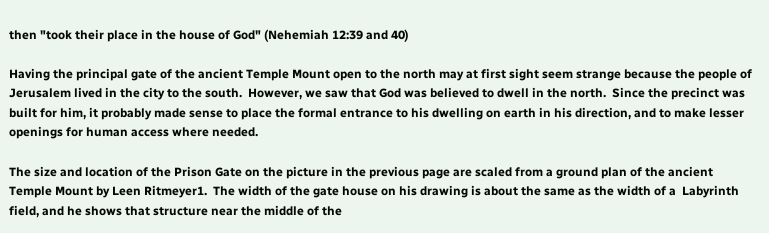then "took their place in the house of God" (Nehemiah 12:39 and 40)

Having the principal gate of the ancient Temple Mount open to the north may at first sight seem strange because the people of Jerusalem lived in the city to the south.  However, we saw that God was believed to dwell in the north.  Since the precinct was built for him, it probably made sense to place the formal entrance to his dwelling on earth in his direction, and to make lesser openings for human access where needed.

The size and location of the Prison Gate on the picture in the previous page are scaled from a ground plan of the ancient Temple Mount by Leen Ritmeyer1.  The width of the gate house on his drawing is about the same as the width of a  Labyrinth field, and he shows that structure near the middle of the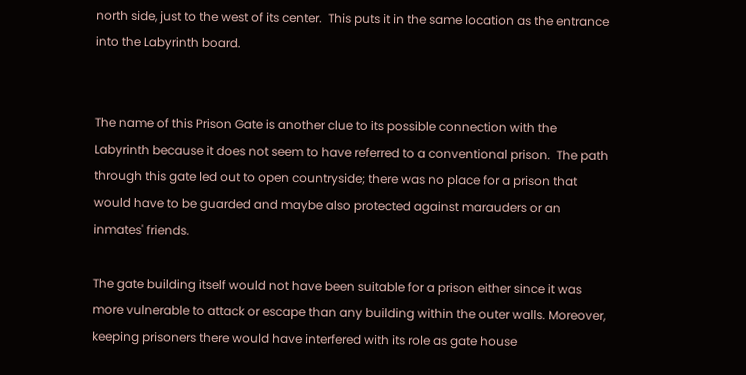north side, just to the west of its center.  This puts it in the same location as the entrance into the Labyrinth board.


The name of this Prison Gate is another clue to its possible connection with the Labyrinth because it does not seem to have referred to a conventional prison.  The path through this gate led out to open countryside; there was no place for a prison that would have to be guarded and maybe also protected against marauders or an inmates' friends.

The gate building itself would not have been suitable for a prison either since it was more vulnerable to attack or escape than any building within the outer walls. Moreover, keeping prisoners there would have interfered with its role as gate house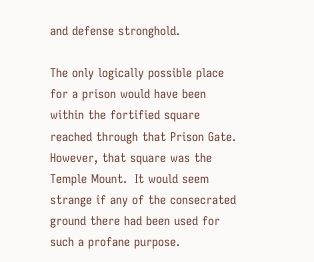and defense stronghold.

The only logically possible place for a prison would have been within the fortified square reached through that Prison Gate.  However, that square was the Temple Mount.  It would seem strange if any of the consecrated ground there had been used for such a profane purpose.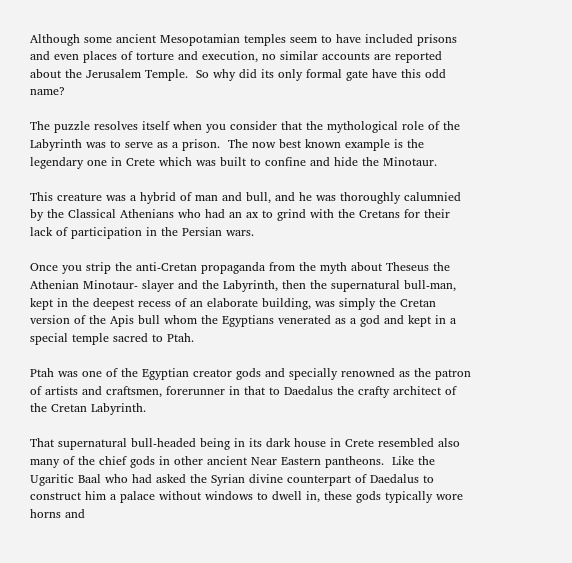Although some ancient Mesopotamian temples seem to have included prisons and even places of torture and execution, no similar accounts are reported about the Jerusalem Temple.  So why did its only formal gate have this odd name?

The puzzle resolves itself when you consider that the mythological role of the Labyrinth was to serve as a prison.  The now best known example is the legendary one in Crete which was built to confine and hide the Minotaur.

This creature was a hybrid of man and bull, and he was thoroughly calumnied by the Classical Athenians who had an ax to grind with the Cretans for their lack of participation in the Persian wars.

Once you strip the anti-Cretan propaganda from the myth about Theseus the Athenian Minotaur- slayer and the Labyrinth, then the supernatural bull-man, kept in the deepest recess of an elaborate building, was simply the Cretan version of the Apis bull whom the Egyptians venerated as a god and kept in a special temple sacred to Ptah.

Ptah was one of the Egyptian creator gods and specially renowned as the patron of artists and craftsmen, forerunner in that to Daedalus the crafty architect of the Cretan Labyrinth.

That supernatural bull-headed being in its dark house in Crete resembled also many of the chief gods in other ancient Near Eastern pantheons.  Like the Ugaritic Baal who had asked the Syrian divine counterpart of Daedalus to construct him a palace without windows to dwell in, these gods typically wore horns and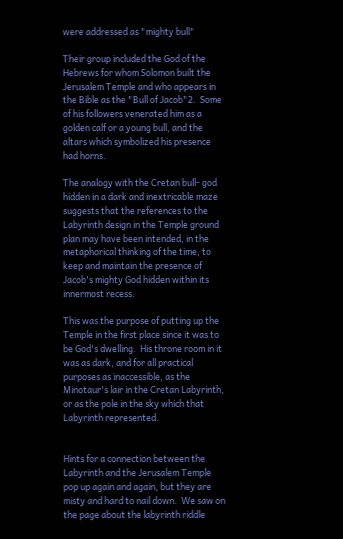were addressed as "mighty bull"

Their group included the God of the Hebrews for whom Solomon built the Jerusalem Temple and who appears in the Bible as the "Bull of Jacob"2.  Some of his followers venerated him as a golden calf or a young bull, and the altars which symbolized his presence had horns.

The analogy with the Cretan bull- god hidden in a dark and inextricable maze suggests that the references to the Labyrinth design in the Temple ground plan may have been intended, in the metaphorical thinking of the time, to keep and maintain the presence of Jacob's mighty God hidden within its innermost recess.

This was the purpose of putting up the Temple in the first place since it was to be God's dwelling.  His throne room in it was as dark, and for all practical purposes as inaccessible, as the Minotaur's lair in the Cretan Labyrinth, or as the pole in the sky which that Labyrinth represented.


Hints for a connection between the Labyrinth and the Jerusalem Temple pop up again and again, but they are misty and hard to nail down.  We saw on the page about the labyrinth riddle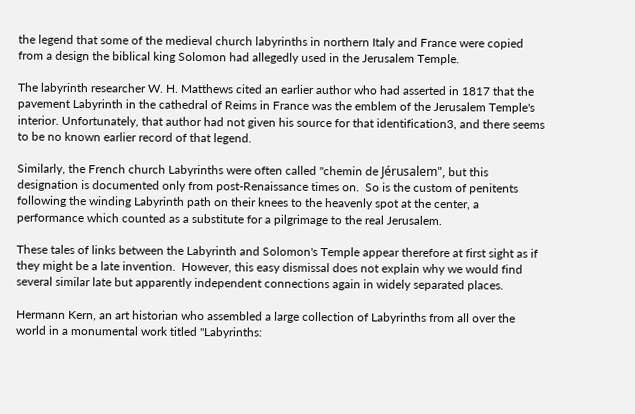the legend that some of the medieval church labyrinths in northern Italy and France were copied from a design the biblical king Solomon had allegedly used in the Jerusalem Temple.

The labyrinth researcher W. H. Matthews cited an earlier author who had asserted in 1817 that the pavement Labyrinth in the cathedral of Reims in France was the emblem of the Jerusalem Temple's interior. Unfortunately, that author had not given his source for that identification3, and there seems to be no known earlier record of that legend.

Similarly, the French church Labyrinths were often called "chemin de Jérusalem", but this designation is documented only from post-Renaissance times on.  So is the custom of penitents following the winding Labyrinth path on their knees to the heavenly spot at the center, a performance which counted as a substitute for a pilgrimage to the real Jerusalem.

These tales of links between the Labyrinth and Solomon's Temple appear therefore at first sight as if they might be a late invention.  However, this easy dismissal does not explain why we would find several similar late but apparently independent connections again in widely separated places.

Hermann Kern, an art historian who assembled a large collection of Labyrinths from all over the world in a monumental work titled "Labyrinths: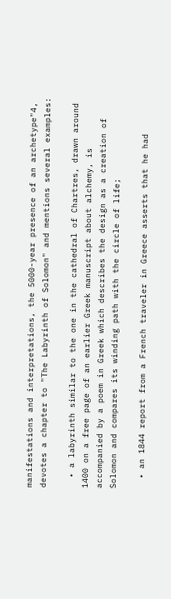manifestations and interpretations, the 5000-year presence of an archetype"4, devotes a chapter to "The Labyrinth of Solomon" and mentions several examples:

  • a labyrinth similar to the one in the cathedral of Chartres, drawn around 1400 on a free page of an earlier Greek manuscript about alchemy, is accompanied by a poem in Greek which describes the design as a creation of Solomon and compares its winding path with the circle of life;

  • an 1844 report from a French traveler in Greece asserts that he had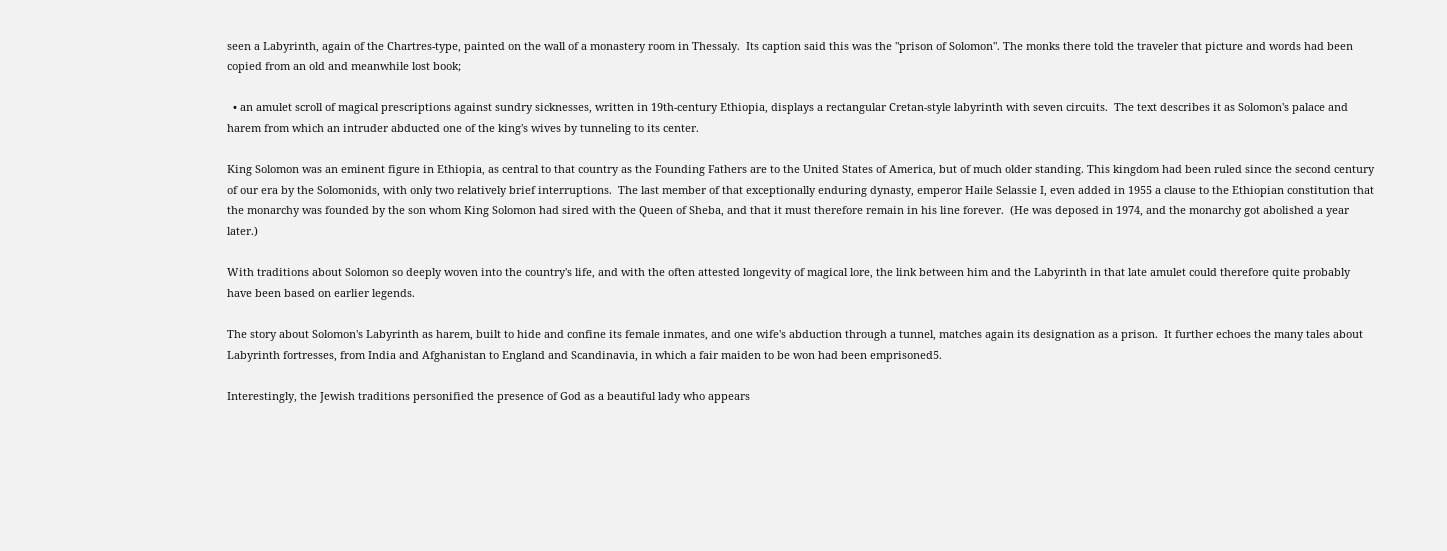seen a Labyrinth, again of the Chartres-type, painted on the wall of a monastery room in Thessaly.  Its caption said this was the "prison of Solomon". The monks there told the traveler that picture and words had been copied from an old and meanwhile lost book;

  • an amulet scroll of magical prescriptions against sundry sicknesses, written in 19th-century Ethiopia, displays a rectangular Cretan-style labyrinth with seven circuits.  The text describes it as Solomon's palace and harem from which an intruder abducted one of the king's wives by tunneling to its center.

King Solomon was an eminent figure in Ethiopia, as central to that country as the Founding Fathers are to the United States of America, but of much older standing. This kingdom had been ruled since the second century of our era by the Solomonids, with only two relatively brief interruptions.  The last member of that exceptionally enduring dynasty, emperor Haile Selassie I, even added in 1955 a clause to the Ethiopian constitution that the monarchy was founded by the son whom King Solomon had sired with the Queen of Sheba, and that it must therefore remain in his line forever.  (He was deposed in 1974, and the monarchy got abolished a year later.)

With traditions about Solomon so deeply woven into the country's life, and with the often attested longevity of magical lore, the link between him and the Labyrinth in that late amulet could therefore quite probably have been based on earlier legends.

The story about Solomon's Labyrinth as harem, built to hide and confine its female inmates, and one wife's abduction through a tunnel, matches again its designation as a prison.  It further echoes the many tales about Labyrinth fortresses, from India and Afghanistan to England and Scandinavia, in which a fair maiden to be won had been emprisoned5.

Interestingly, the Jewish traditions personified the presence of God as a beautiful lady who appears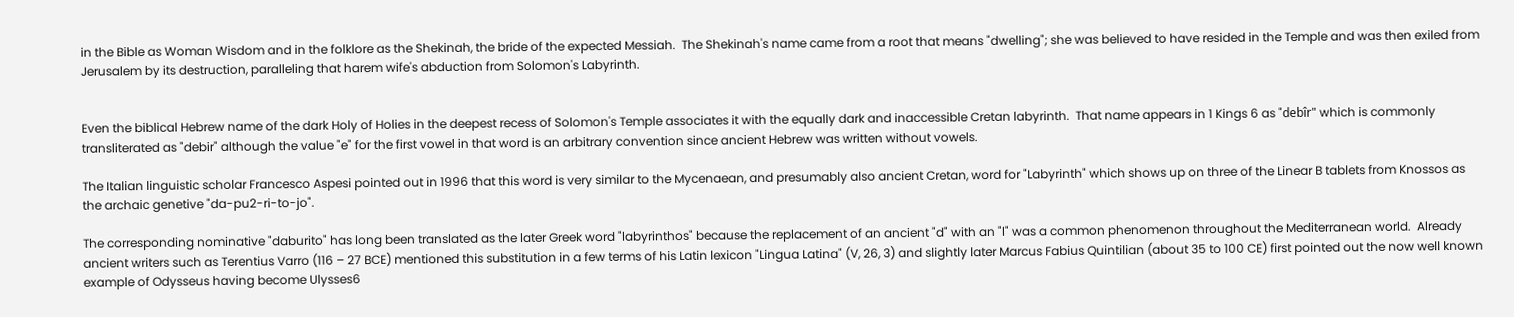in the Bible as Woman Wisdom and in the folklore as the Shekinah, the bride of the expected Messiah.  The Shekinah's name came from a root that means "dwelling"; she was believed to have resided in the Temple and was then exiled from Jerusalem by its destruction, paralleling that harem wife's abduction from Solomon's Labyrinth.


Even the biblical Hebrew name of the dark Holy of Holies in the deepest recess of Solomon's Temple associates it with the equally dark and inaccessible Cretan labyrinth.  That name appears in 1 Kings 6 as "debîr" which is commonly transliterated as "debir" although the value "e" for the first vowel in that word is an arbitrary convention since ancient Hebrew was written without vowels.

The Italian linguistic scholar Francesco Aspesi pointed out in 1996 that this word is very similar to the Mycenaean, and presumably also ancient Cretan, word for "Labyrinth" which shows up on three of the Linear B tablets from Knossos as the archaic genetive "da-pu2-ri-to-jo".

The corresponding nominative "daburito" has long been translated as the later Greek word "labyrinthos" because the replacement of an ancient "d" with an "l" was a common phenomenon throughout the Mediterranean world.  Already ancient writers such as Terentius Varro (116 – 27 BCE) mentioned this substitution in a few terms of his Latin lexicon "Lingua Latina" (V, 26, 3) and slightly later Marcus Fabius Quintilian (about 35 to 100 CE) first pointed out the now well known example of Odysseus having become Ulysses6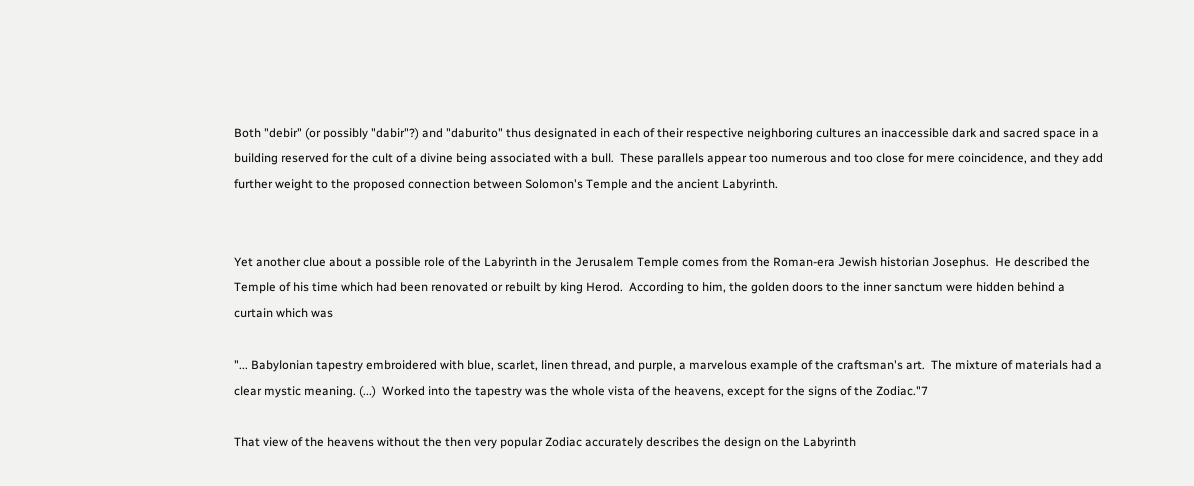Both "debir" (or possibly "dabir"?) and "daburito" thus designated in each of their respective neighboring cultures an inaccessible dark and sacred space in a building reserved for the cult of a divine being associated with a bull.  These parallels appear too numerous and too close for mere coincidence, and they add further weight to the proposed connection between Solomon's Temple and the ancient Labyrinth.


Yet another clue about a possible role of the Labyrinth in the Jerusalem Temple comes from the Roman-era Jewish historian Josephus.  He described the Temple of his time which had been renovated or rebuilt by king Herod.  According to him, the golden doors to the inner sanctum were hidden behind a curtain which was

"... Babylonian tapestry embroidered with blue, scarlet, linen thread, and purple, a marvelous example of the craftsman's art.  The mixture of materials had a clear mystic meaning. (...)  Worked into the tapestry was the whole vista of the heavens, except for the signs of the Zodiac."7

That view of the heavens without the then very popular Zodiac accurately describes the design on the Labyrinth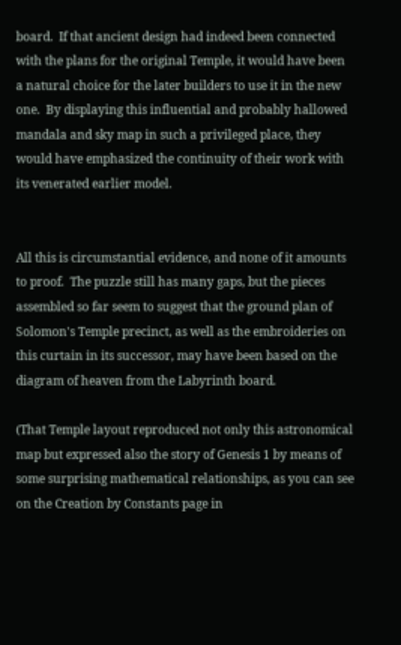board.  If that ancient design had indeed been connected with the plans for the original Temple, it would have been a natural choice for the later builders to use it in the new one.  By displaying this influential and probably hallowed mandala and sky map in such a privileged place, they would have emphasized the continuity of their work with its venerated earlier model.


All this is circumstantial evidence, and none of it amounts to proof.  The puzzle still has many gaps, but the pieces assembled so far seem to suggest that the ground plan of Solomon's Temple precinct, as well as the embroideries on this curtain in its successor, may have been based on the diagram of heaven from the Labyrinth board.

(That Temple layout reproduced not only this astronomical map but expressed also the story of Genesis 1 by means of some surprising mathematical relationships, as you can see on the Creation by Constants page in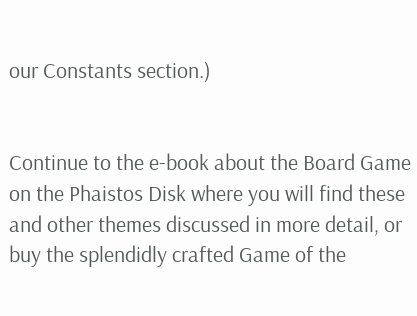our Constants section.)


Continue to the e-book about the Board Game on the Phaistos Disk where you will find these and other themes discussed in more detail, or buy the splendidly crafted Game of the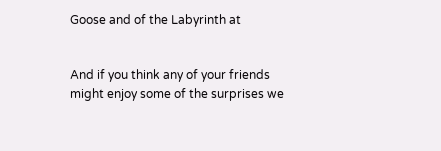Goose and of the Labyrinth at


And if you think any of your friends might enjoy some of the surprises we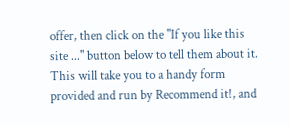offer, then click on the "If you like this site ..." button below to tell them about it.  This will take you to a handy form provided and run by Recommend it!, and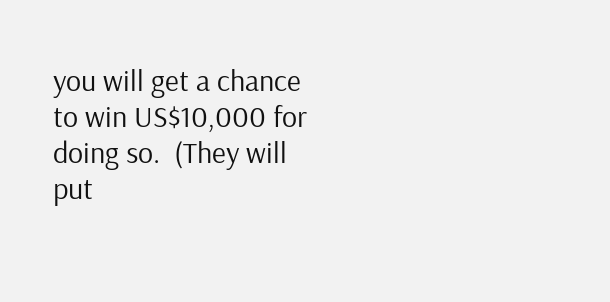you will get a chance to win US$10,000 for doing so.  (They will put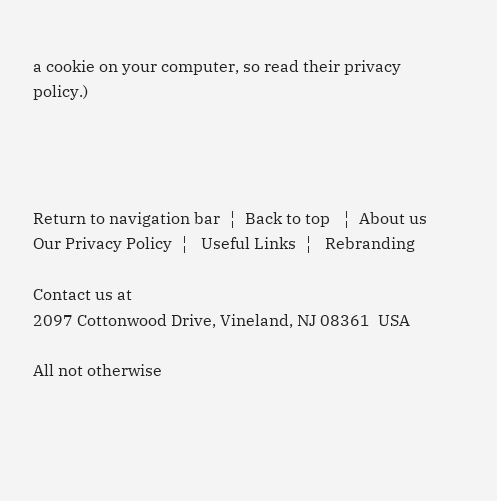a cookie on your computer, so read their privacy policy.)




Return to navigation bar  ¦  Back to top   ¦  About us
Our Privacy Policy  ¦   Useful Links  ¦   Rebranding

Contact us at
2097 Cottonwood Drive, Vineland, NJ 08361  USA

All not otherwise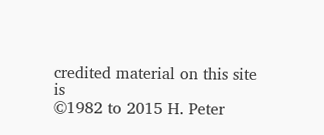credited material on this site is
©1982 to 2015 H. Peter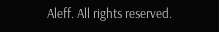Aleff. All rights reserved.